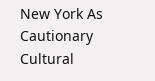New York As Cautionary Cultural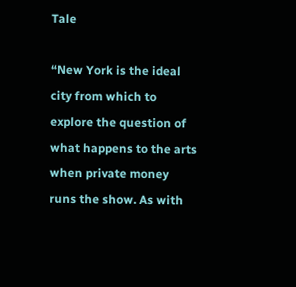Tale

“New York is the ideal city from which to explore the question of what happens to the arts when private money runs the show. As with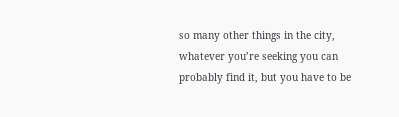so many other things in the city, whatever you’re seeking you can probably find it, but you have to be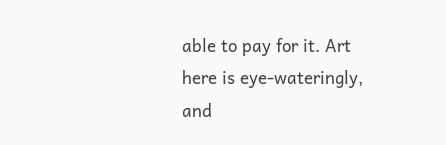able to pay for it. Art here is eye-wateringly, and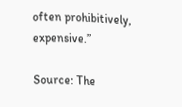often prohibitively, expensive.”

Source: The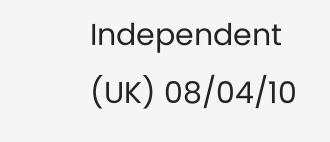Independent (UK) 08/04/10